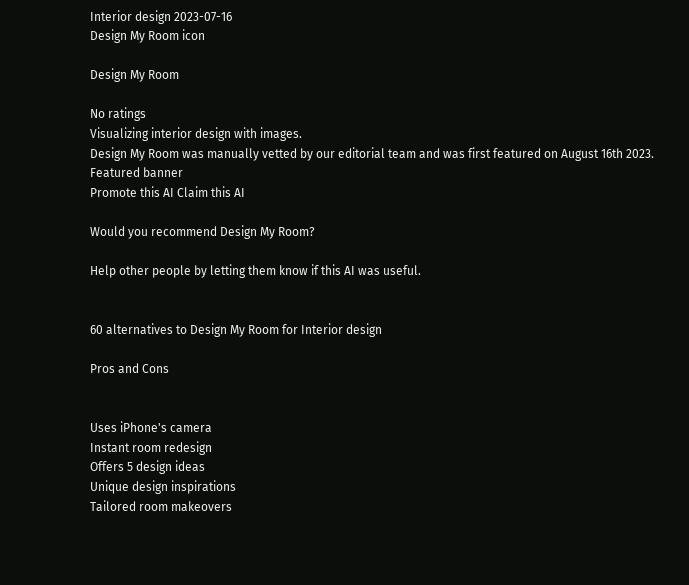Interior design 2023-07-16
Design My Room icon

Design My Room

No ratings
Visualizing interior design with images.
Design My Room was manually vetted by our editorial team and was first featured on August 16th 2023.
Featured banner
Promote this AI Claim this AI

Would you recommend Design My Room?

Help other people by letting them know if this AI was useful.


60 alternatives to Design My Room for Interior design

Pros and Cons


Uses iPhone's camera
Instant room redesign
Offers 5 design ideas
Unique design inspirations
Tailored room makeovers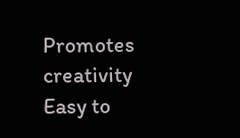Promotes creativity
Easy to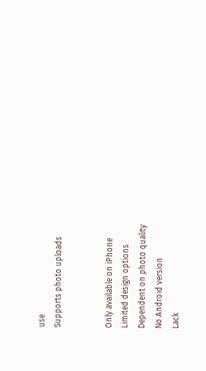use
Supports photo uploads


Only available on iPhone
Limited design options
Dependent on photo quality
No Android version
Lack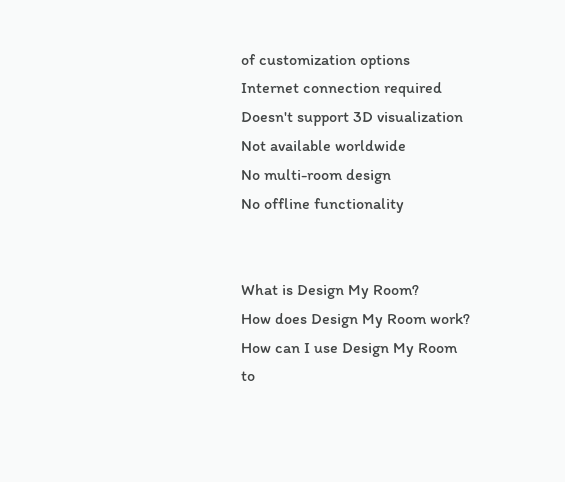of customization options
Internet connection required
Doesn't support 3D visualization
Not available worldwide
No multi-room design
No offline functionality


What is Design My Room?
How does Design My Room work?
How can I use Design My Room to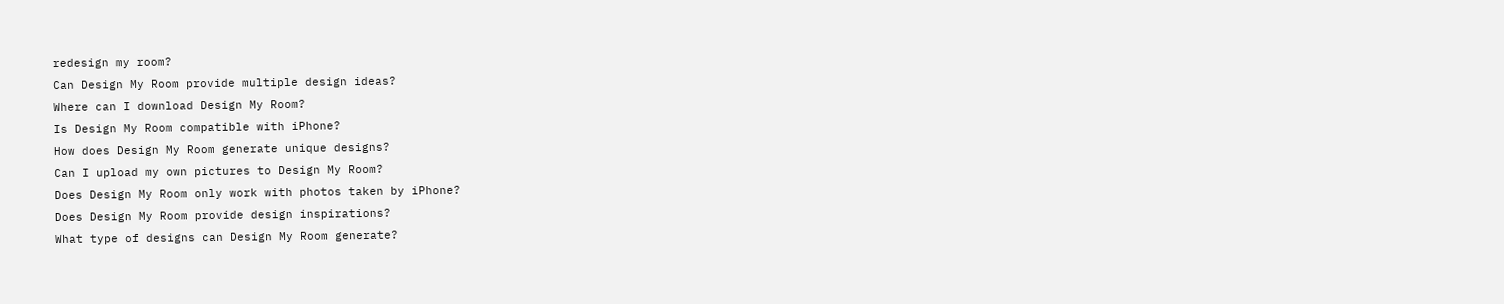redesign my room?
Can Design My Room provide multiple design ideas?
Where can I download Design My Room?
Is Design My Room compatible with iPhone?
How does Design My Room generate unique designs?
Can I upload my own pictures to Design My Room?
Does Design My Room only work with photos taken by iPhone?
Does Design My Room provide design inspirations?
What type of designs can Design My Room generate?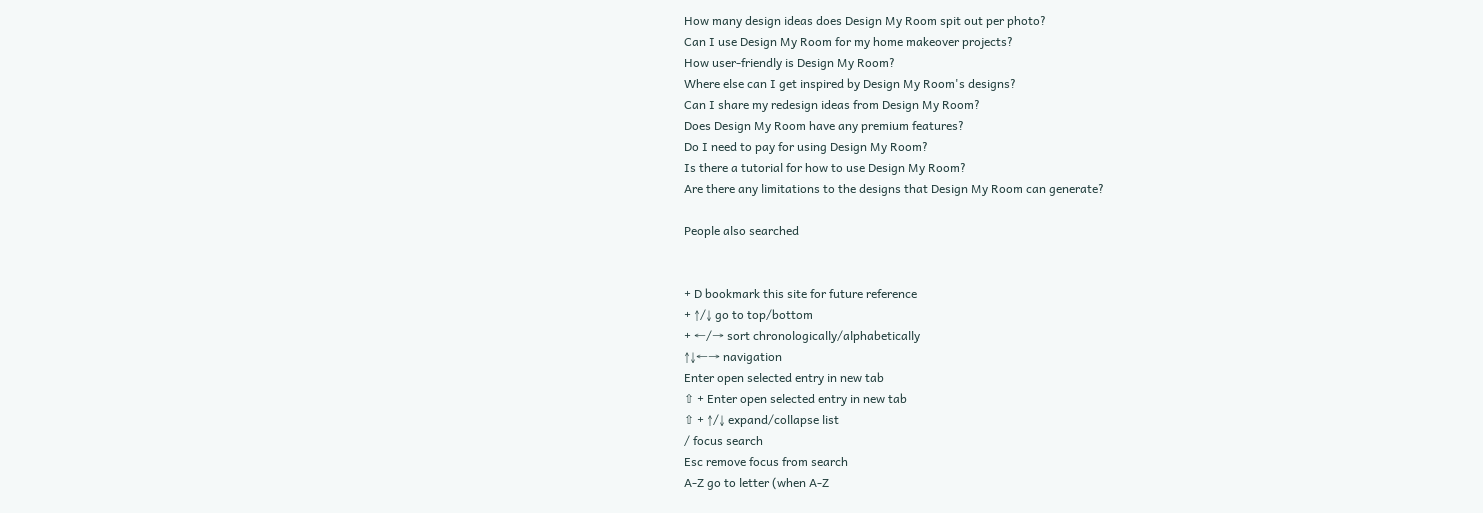How many design ideas does Design My Room spit out per photo?
Can I use Design My Room for my home makeover projects?
How user-friendly is Design My Room?
Where else can I get inspired by Design My Room's designs?
Can I share my redesign ideas from Design My Room?
Does Design My Room have any premium features?
Do I need to pay for using Design My Room?
Is there a tutorial for how to use Design My Room?
Are there any limitations to the designs that Design My Room can generate?

People also searched


+ D bookmark this site for future reference
+ ↑/↓ go to top/bottom
+ ←/→ sort chronologically/alphabetically
↑↓←→ navigation
Enter open selected entry in new tab
⇧ + Enter open selected entry in new tab
⇧ + ↑/↓ expand/collapse list
/ focus search
Esc remove focus from search
A-Z go to letter (when A-Z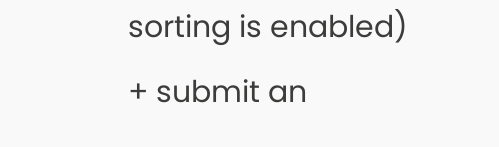sorting is enabled)
+ submit an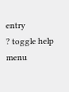entry
? toggle help menu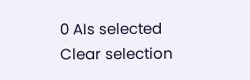0 AIs selected
Clear selection